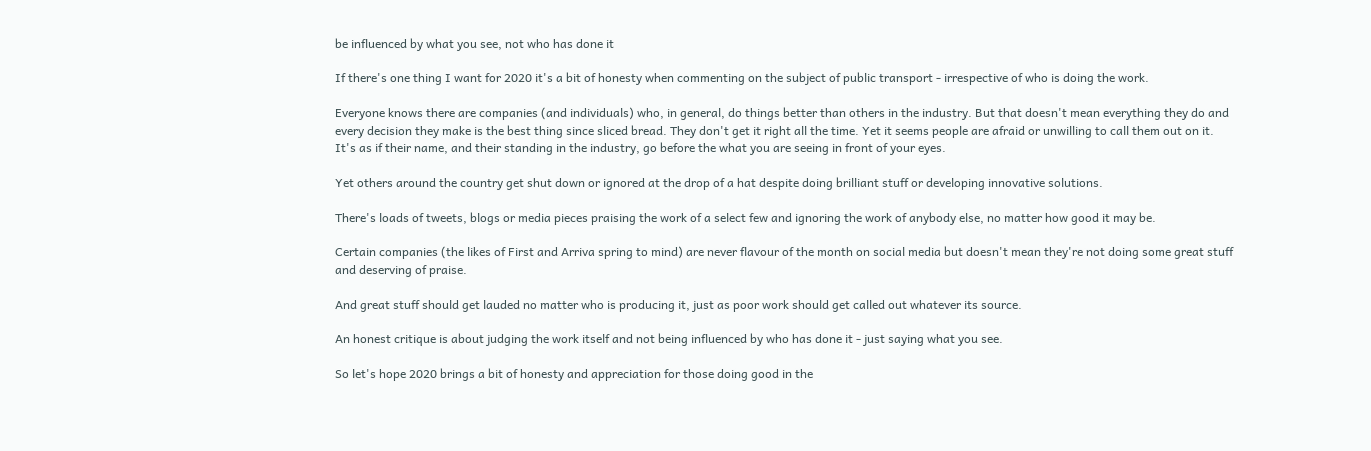be influenced by what you see, not who has done it

If there's one thing I want for 2020 it's a bit of honesty when commenting on the subject of public transport - irrespective of who is doing the work.

Everyone knows there are companies (and individuals) who, in general, do things better than others in the industry. But that doesn't mean everything they do and every decision they make is the best thing since sliced bread. They don't get it right all the time. Yet it seems people are afraid or unwilling to call them out on it. It's as if their name, and their standing in the industry, go before the what you are seeing in front of your eyes.

Yet others around the country get shut down or ignored at the drop of a hat despite doing brilliant stuff or developing innovative solutions.

There's loads of tweets, blogs or media pieces praising the work of a select few and ignoring the work of anybody else, no matter how good it may be.

Certain companies (the likes of First and Arriva spring to mind) are never flavour of the month on social media but doesn't mean they're not doing some great stuff and deserving of praise.

And great stuff should get lauded no matter who is producing it, just as poor work should get called out whatever its source.

An honest critique is about judging the work itself and not being influenced by who has done it - just saying what you see.

So let's hope 2020 brings a bit of honesty and appreciation for those doing good in the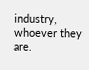industry, whoever they are.